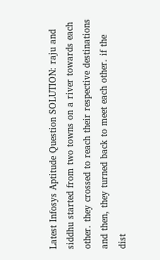Latest Infosys Aptitude Question SOLUTION: raju and siddhu started from two towns on a river towards each other. they crossed to reach their respective destinations and then, they turned back to meet each other. if the dist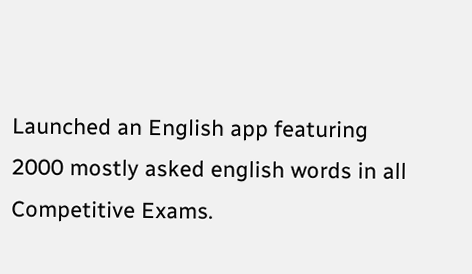Launched an English app featuring 2000 mostly asked english words in all Competitive Exams.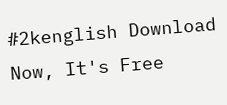#2kenglish Download Now, It's Free